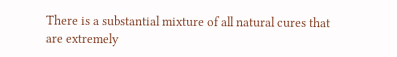There is a substantial mixture of all natural cures that are extremely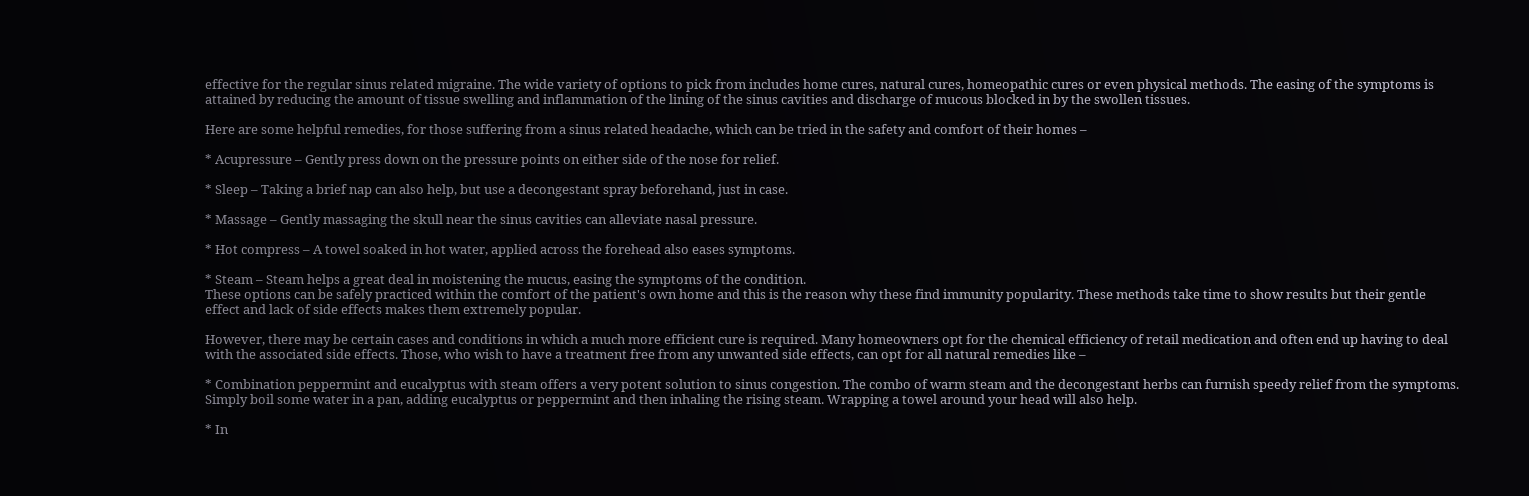effective for the regular sinus related migraine. The wide variety of options to pick from includes home cures, natural cures, homeopathic cures or even physical methods. The easing of the symptoms is attained by reducing the amount of tissue swelling and inflammation of the lining of the sinus cavities and discharge of mucous blocked in by the swollen tissues.

Here are some helpful remedies, for those suffering from a sinus related headache, which can be tried in the safety and comfort of their homes –

* Acupressure – Gently press down on the pressure points on either side of the nose for relief.

* Sleep – Taking a brief nap can also help, but use a decongestant spray beforehand, just in case.

* Massage – Gently massaging the skull near the sinus cavities can alleviate nasal pressure.

* Hot compress – A towel soaked in hot water, applied across the forehead also eases symptoms.

* Steam – Steam helps a great deal in moistening the mucus, easing the symptoms of the condition.
These options can be safely practiced within the comfort of the patient's own home and this is the reason why these find immunity popularity. These methods take time to show results but their gentle effect and lack of side effects makes them extremely popular.

However, there may be certain cases and conditions in which a much more efficient cure is required. Many homeowners opt for the chemical efficiency of retail medication and often end up having to deal with the associated side effects. Those, who wish to have a treatment free from any unwanted side effects, can opt for all natural remedies like –

* Combination peppermint and eucalyptus with steam offers a very potent solution to sinus congestion. The combo of warm steam and the decongestant herbs can furnish speedy relief from the symptoms. Simply boil some water in a pan, adding eucalyptus or peppermint and then inhaling the rising steam. Wrapping a towel around your head will also help.

* In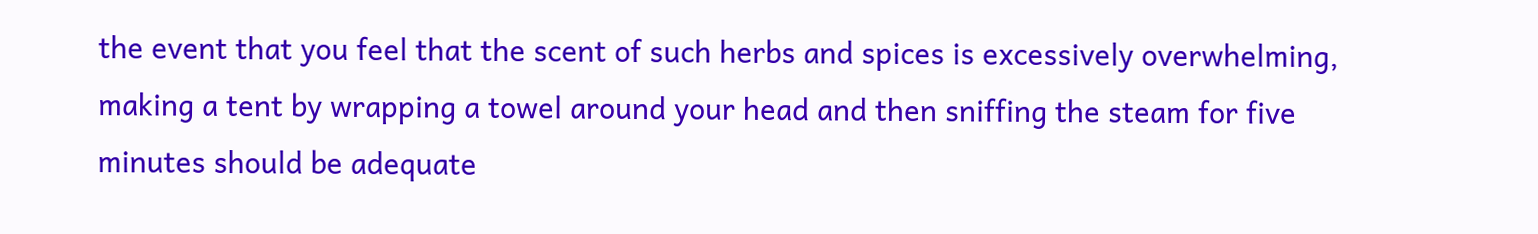the event that you feel that the scent of such herbs and spices is excessively overwhelming, making a tent by wrapping a towel around your head and then sniffing the steam for five minutes should be adequate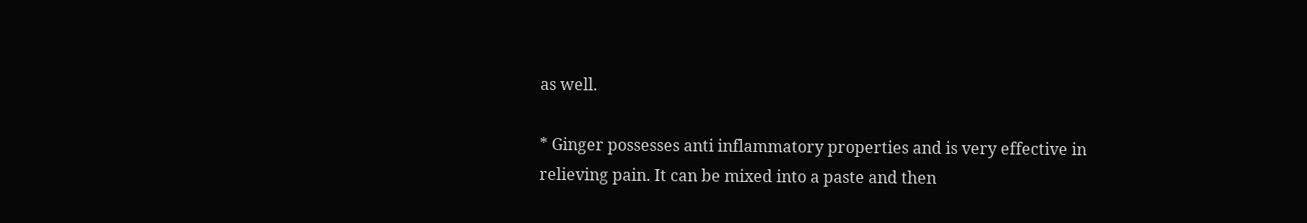as well.

* Ginger possesses anti inflammatory properties and is very effective in relieving pain. It can be mixed into a paste and then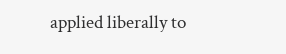applied liberally to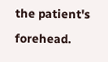the patient's forehead.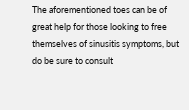The aforementioned toes can be of great help for those looking to free themselves of sinusitis symptoms, but do be sure to consult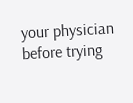your physician before trying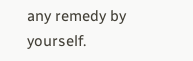any remedy by yourself.